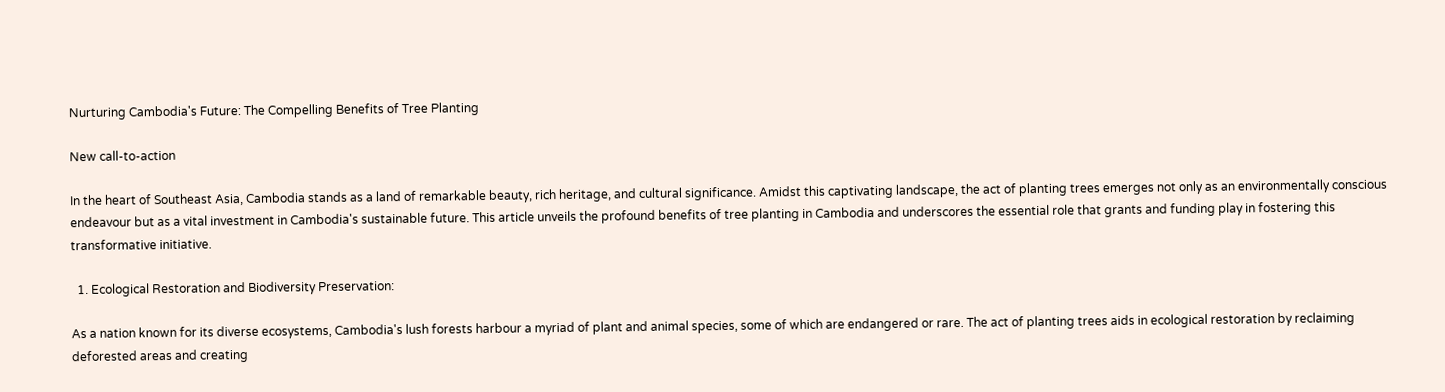Nurturing Cambodia's Future: The Compelling Benefits of Tree Planting

New call-to-action

In the heart of Southeast Asia, Cambodia stands as a land of remarkable beauty, rich heritage, and cultural significance. Amidst this captivating landscape, the act of planting trees emerges not only as an environmentally conscious endeavour but as a vital investment in Cambodia's sustainable future. This article unveils the profound benefits of tree planting in Cambodia and underscores the essential role that grants and funding play in fostering this transformative initiative.

  1. Ecological Restoration and Biodiversity Preservation:

As a nation known for its diverse ecosystems, Cambodia's lush forests harbour a myriad of plant and animal species, some of which are endangered or rare. The act of planting trees aids in ecological restoration by reclaiming deforested areas and creating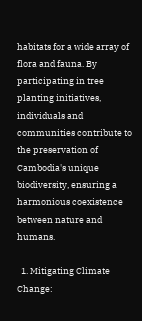habitats for a wide array of flora and fauna. By participating in tree planting initiatives, individuals and communities contribute to the preservation of Cambodia's unique biodiversity, ensuring a harmonious coexistence between nature and humans.

  1. Mitigating Climate Change: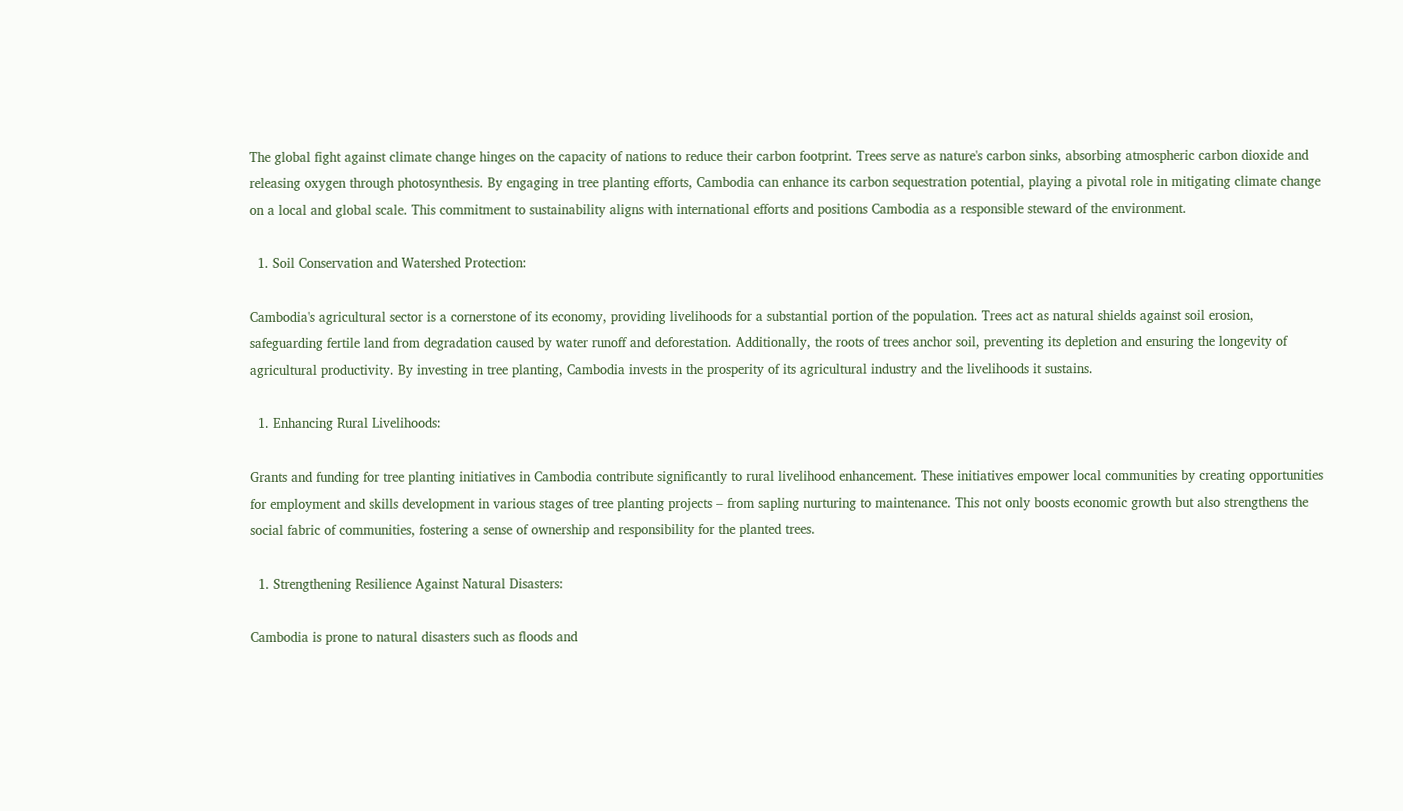The global fight against climate change hinges on the capacity of nations to reduce their carbon footprint. Trees serve as nature's carbon sinks, absorbing atmospheric carbon dioxide and releasing oxygen through photosynthesis. By engaging in tree planting efforts, Cambodia can enhance its carbon sequestration potential, playing a pivotal role in mitigating climate change on a local and global scale. This commitment to sustainability aligns with international efforts and positions Cambodia as a responsible steward of the environment.

  1. Soil Conservation and Watershed Protection:

Cambodia's agricultural sector is a cornerstone of its economy, providing livelihoods for a substantial portion of the population. Trees act as natural shields against soil erosion, safeguarding fertile land from degradation caused by water runoff and deforestation. Additionally, the roots of trees anchor soil, preventing its depletion and ensuring the longevity of agricultural productivity. By investing in tree planting, Cambodia invests in the prosperity of its agricultural industry and the livelihoods it sustains.

  1. Enhancing Rural Livelihoods:

Grants and funding for tree planting initiatives in Cambodia contribute significantly to rural livelihood enhancement. These initiatives empower local communities by creating opportunities for employment and skills development in various stages of tree planting projects – from sapling nurturing to maintenance. This not only boosts economic growth but also strengthens the social fabric of communities, fostering a sense of ownership and responsibility for the planted trees.

  1. Strengthening Resilience Against Natural Disasters:

Cambodia is prone to natural disasters such as floods and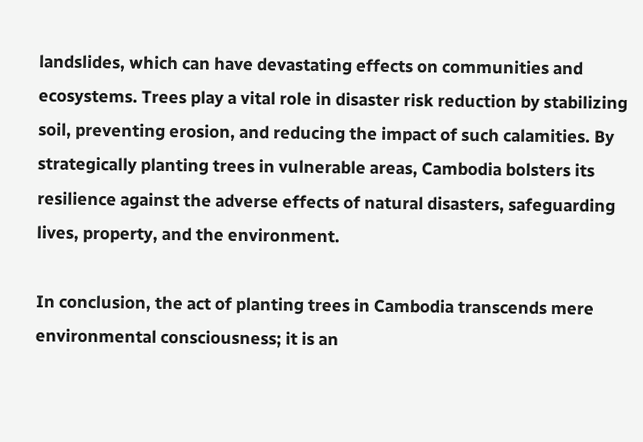landslides, which can have devastating effects on communities and ecosystems. Trees play a vital role in disaster risk reduction by stabilizing soil, preventing erosion, and reducing the impact of such calamities. By strategically planting trees in vulnerable areas, Cambodia bolsters its resilience against the adverse effects of natural disasters, safeguarding lives, property, and the environment.

In conclusion, the act of planting trees in Cambodia transcends mere environmental consciousness; it is an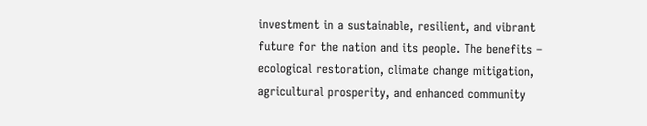investment in a sustainable, resilient, and vibrant future for the nation and its people. The benefits – ecological restoration, climate change mitigation, agricultural prosperity, and enhanced community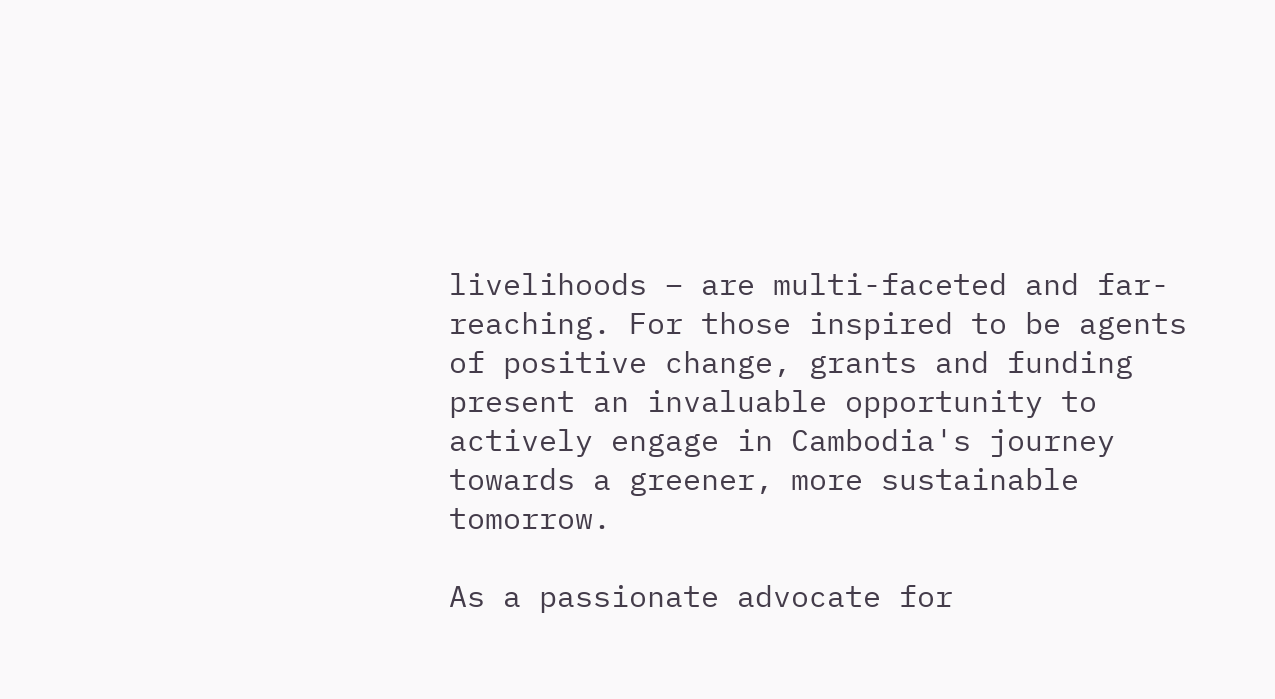livelihoods – are multi-faceted and far-reaching. For those inspired to be agents of positive change, grants and funding present an invaluable opportunity to actively engage in Cambodia's journey towards a greener, more sustainable tomorrow.

As a passionate advocate for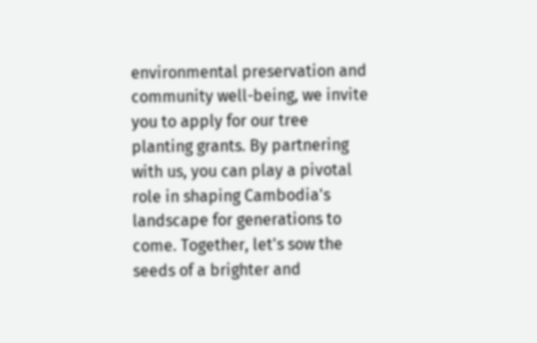environmental preservation and community well-being, we invite you to apply for our tree planting grants. By partnering with us, you can play a pivotal role in shaping Cambodia's landscape for generations to come. Together, let's sow the seeds of a brighter and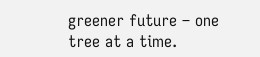greener future – one tree at a time.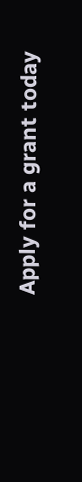Apply for a grant today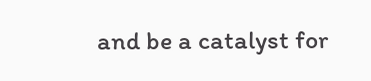and be a catalyst for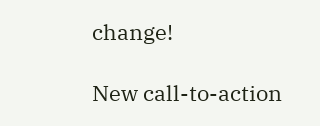change!

New call-to-action